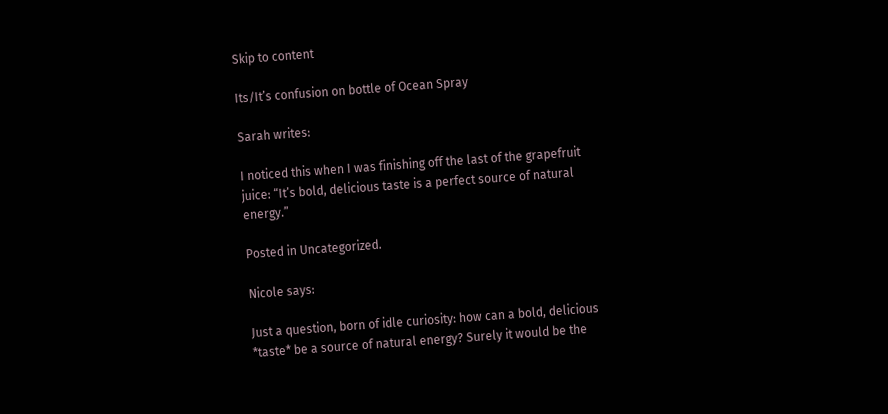Skip to content

Its/It’s confusion on bottle of Ocean Spray

Sarah writes:

I noticed this when I was finishing off the last of the grapefruit juice: “It’s bold, delicious taste is a perfect source of natural energy.”

Posted in Uncategorized.

Nicole says:

Just a question, born of idle curiosity: how can a bold, delicious *taste* be a source of natural energy? Surely it would be the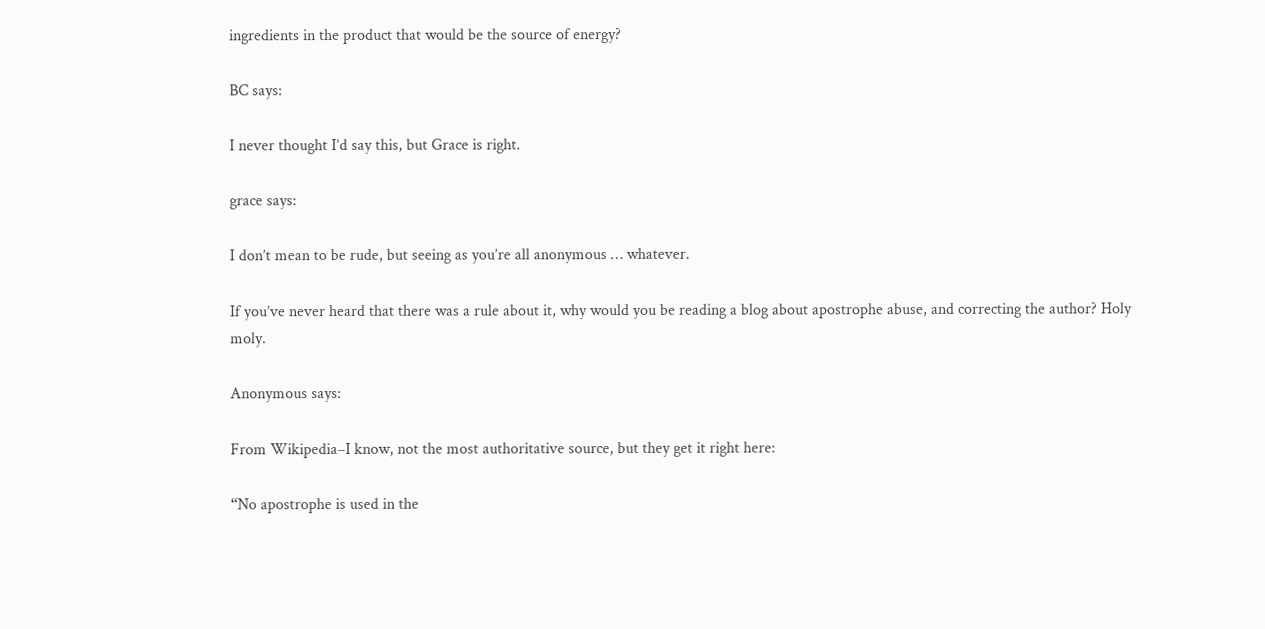ingredients in the product that would be the source of energy?

BC says:

I never thought I’d say this, but Grace is right.

grace says:

I don’t mean to be rude, but seeing as you’re all anonymous … whatever.

If you’ve never heard that there was a rule about it, why would you be reading a blog about apostrophe abuse, and correcting the author? Holy moly.

Anonymous says:

From Wikipedia–I know, not the most authoritative source, but they get it right here:

“No apostrophe is used in the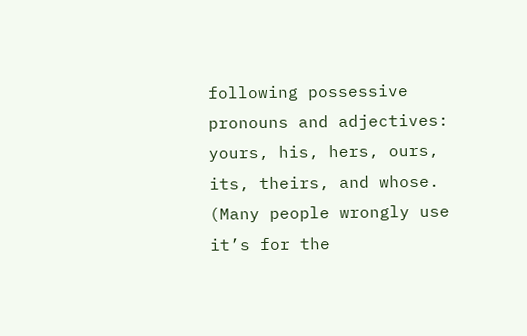following possessive pronouns and adjectives: yours, his, hers, ours, its, theirs, and whose. (Many people wrongly use it’s for the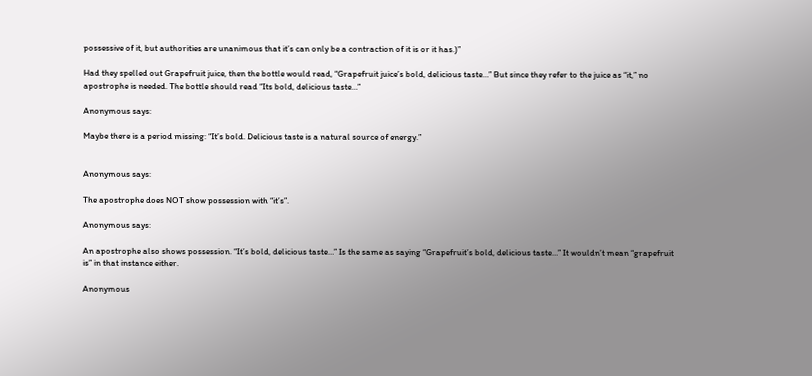possessive of it, but authorities are unanimous that it’s can only be a contraction of it is or it has.)”

Had they spelled out Grapefruit juice, then the bottle would read, “Grapefruit juice’s bold, delicious taste…” But since they refer to the juice as “it,” no apostrophe is needed. The bottle should read “Its bold, delicious taste…”

Anonymous says:

Maybe there is a period missing: “It’s bold. Delicious taste is a natural source of energy.”


Anonymous says:

The apostrophe does NOT show possession with “it’s”.

Anonymous says:

An apostrophe also shows possession. “It’s bold, delicious taste…” Is the same as saying “Grapefruit’s bold, delicious taste…” It wouldn’t mean “grapefruit is” in that instance either.

Anonymous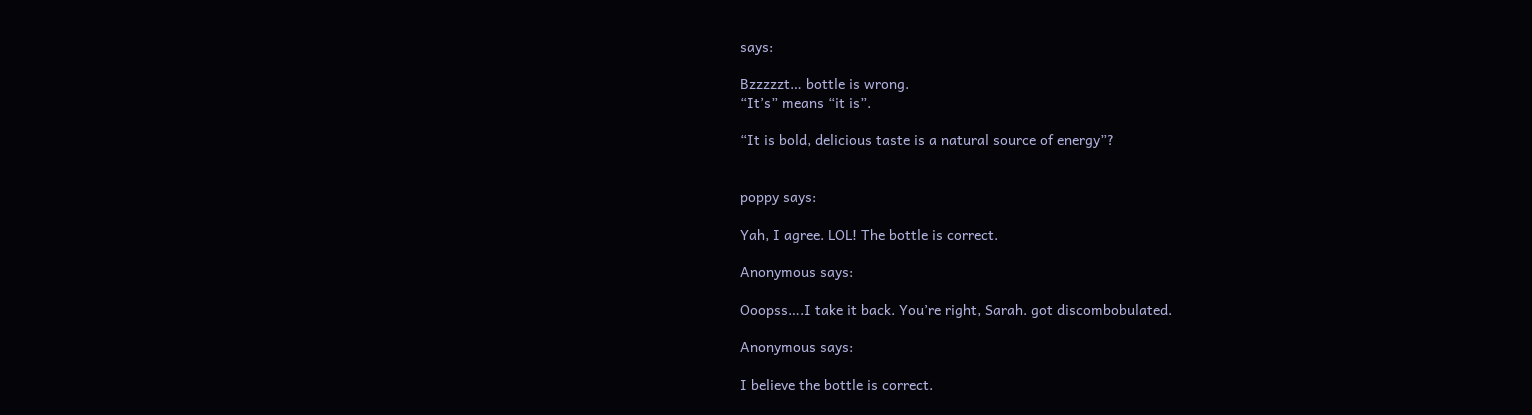says:

Bzzzzzt… bottle is wrong.
“It’s” means “it is”.

“It is bold, delicious taste is a natural source of energy”?


poppy says:

Yah, I agree. LOL! The bottle is correct.

Anonymous says:

Ooopss….I take it back. You’re right, Sarah. got discombobulated.

Anonymous says:

I believe the bottle is correct.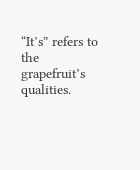“It’s” refers to the grapefruit’s qualities.